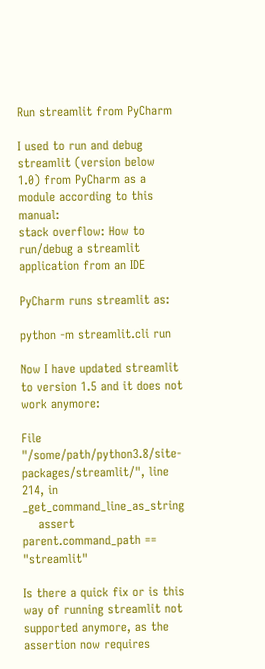Run streamlit from PyCharm

I used to run and debug streamlit (version below 1.0) from PyCharm as a module according to this manual:
stack overflow: How to run/debug a streamlit application from an IDE

PyCharm runs streamlit as:

python -m streamlit.cli run

Now I have updated streamlit to version 1.5 and it does not work anymore:

File "/some/path/python3.8/site-packages/streamlit/", line 214, in _get_command_line_as_string
    assert parent.command_path == "streamlit"

Is there a quick fix or is this way of running streamlit not supported anymore, as the assertion now requires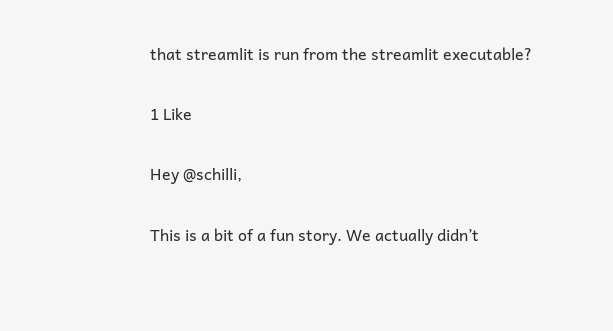that streamlit is run from the streamlit executable?

1 Like

Hey @schilli,

This is a bit of a fun story. We actually didn’t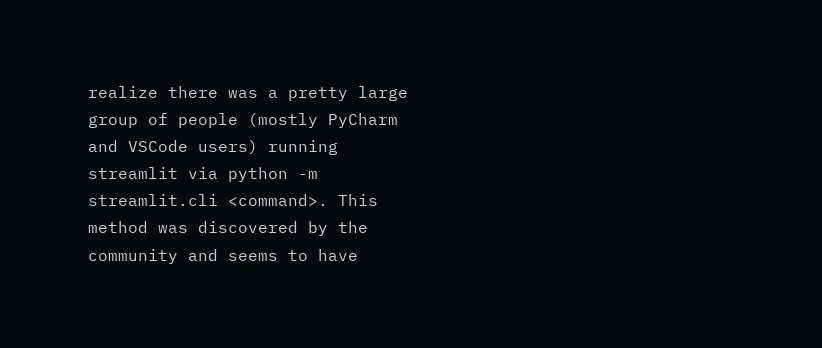realize there was a pretty large group of people (mostly PyCharm and VSCode users) running streamlit via python -m streamlit.cli <command>. This method was discovered by the community and seems to have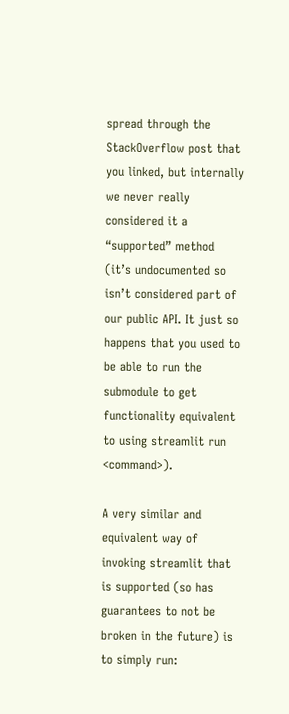spread through the StackOverflow post that you linked, but internally we never really considered it a “supported” method (it’s undocumented so isn’t considered part of our public API. It just so happens that you used to be able to run the submodule to get functionality equivalent to using streamlit run <command>).

A very similar and equivalent way of invoking streamlit that is supported (so has guarantees to not be broken in the future) is to simply run: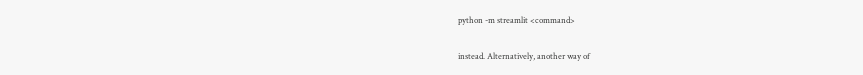python -m streamlit <command>

instead. Alternatively, another way of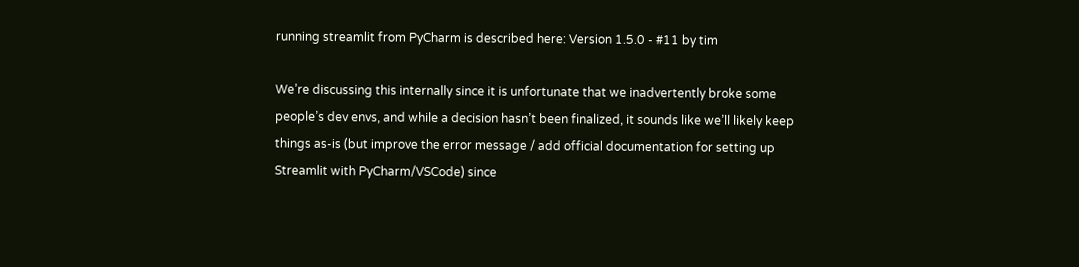running streamlit from PyCharm is described here: Version 1.5.0 - #11 by tim

We’re discussing this internally since it is unfortunate that we inadvertently broke some people’s dev envs, and while a decision hasn’t been finalized, it sounds like we’ll likely keep things as-is (but improve the error message / add official documentation for setting up Streamlit with PyCharm/VSCode) since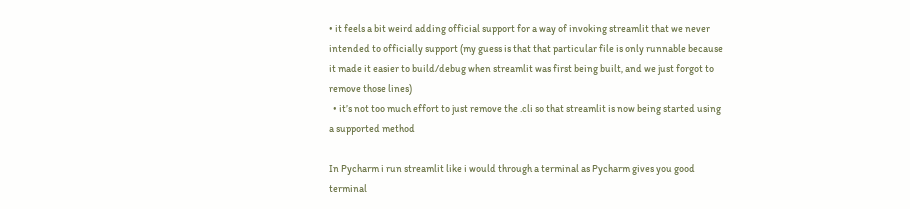• it feels a bit weird adding official support for a way of invoking streamlit that we never intended to officially support (my guess is that that particular file is only runnable because it made it easier to build/debug when streamlit was first being built, and we just forgot to remove those lines)
  • it’s not too much effort to just remove the .cli so that streamlit is now being started using a supported method

In Pycharm i run streamlit like i would through a terminal as Pycharm gives you good terminal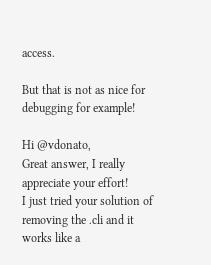access.

But that is not as nice for debugging for example!

Hi @vdonato,
Great answer, I really appreciate your effort!
I just tried your solution of removing the .cli and it works like a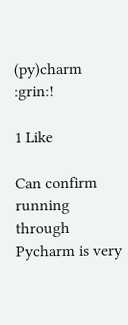(py)charm :grin:!

1 Like

Can confirm running through Pycharm is very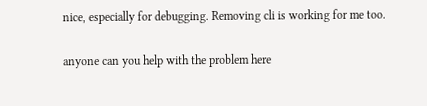nice, especially for debugging. Removing cli is working for me too.

anyone can you help with the problem here